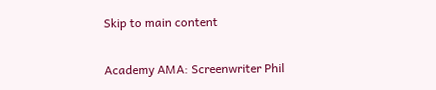Skip to main content

Academy AMA: Screenwriter Phil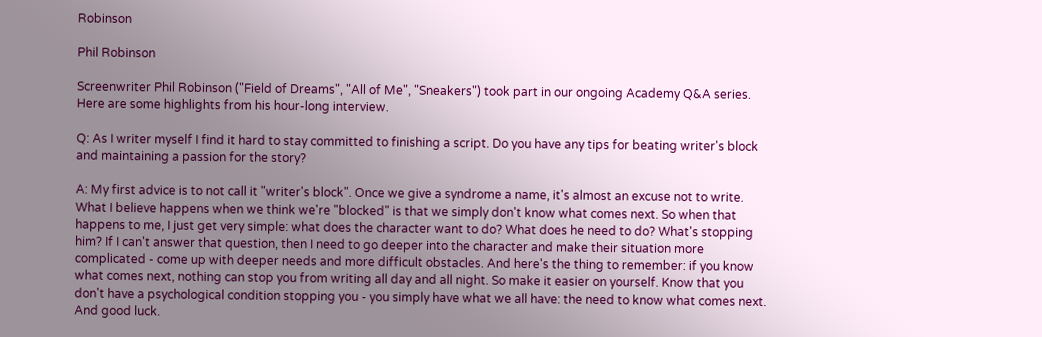Robinson

Phil Robinson

Screenwriter Phil Robinson ("Field of Dreams", "All of Me", "Sneakers") took part in our ongoing Academy Q&A series. Here are some highlights from his hour-long interview.

Q: As I writer myself I find it hard to stay committed to finishing a script. Do you have any tips for beating writer's block and maintaining a passion for the story?

A: My first advice is to not call it "writer's block". Once we give a syndrome a name, it's almost an excuse not to write. What I believe happens when we think we're "blocked" is that we simply don't know what comes next. So when that happens to me, I just get very simple: what does the character want to do? What does he need to do? What's stopping him? If I can't answer that question, then I need to go deeper into the character and make their situation more complicated - come up with deeper needs and more difficult obstacles. And here's the thing to remember: if you know what comes next, nothing can stop you from writing all day and all night. So make it easier on yourself. Know that you don't have a psychological condition stopping you - you simply have what we all have: the need to know what comes next. And good luck.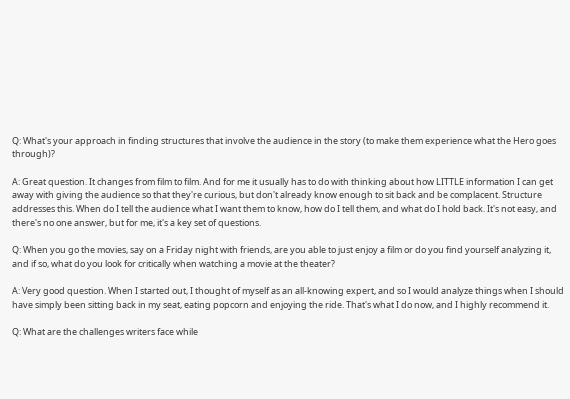Q: What's your approach in finding structures that involve the audience in the story (to make them experience what the Hero goes through)?

A: Great question. It changes from film to film. And for me it usually has to do with thinking about how LITTLE information I can get away with giving the audience so that they're curious, but don't already know enough to sit back and be complacent. Structure addresses this. When do I tell the audience what I want them to know, how do I tell them, and what do I hold back. It's not easy, and there's no one answer, but for me, it's a key set of questions.

Q: When you go the movies, say on a Friday night with friends, are you able to just enjoy a film or do you find yourself analyzing it, and if so, what do you look for critically when watching a movie at the theater?

A: Very good question. When I started out, I thought of myself as an all-knowing expert, and so I would analyze things when I should have simply been sitting back in my seat, eating popcorn and enjoying the ride. That's what I do now, and I highly recommend it.

Q: What are the challenges writers face while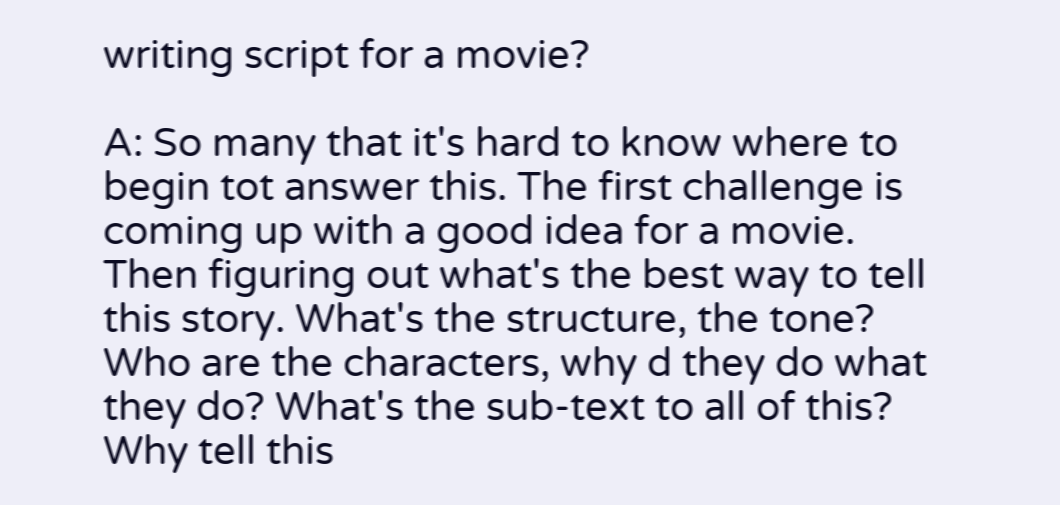writing script for a movie?

A: So many that it's hard to know where to begin tot answer this. The first challenge is coming up with a good idea for a movie. Then figuring out what's the best way to tell this story. What's the structure, the tone? Who are the characters, why d they do what they do? What's the sub-text to all of this? Why tell this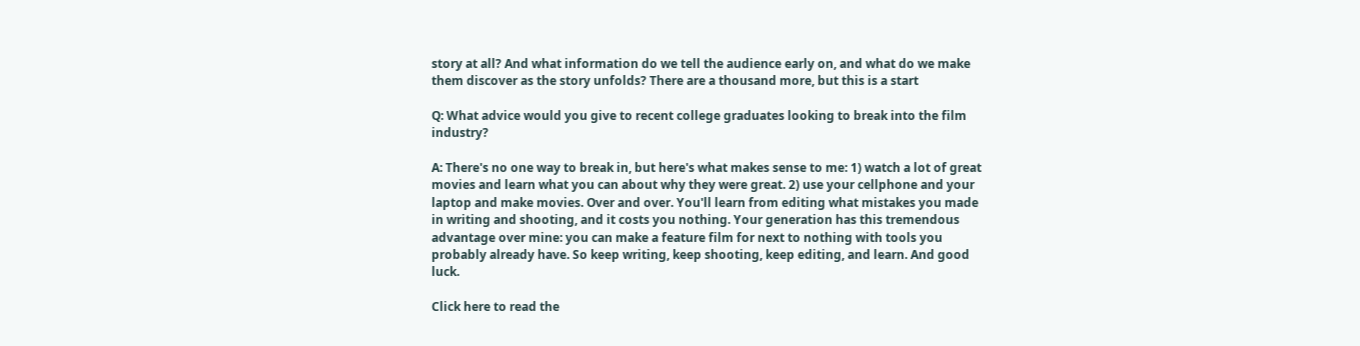story at all? And what information do we tell the audience early on, and what do we make them discover as the story unfolds? There are a thousand more, but this is a start

Q: What advice would you give to recent college graduates looking to break into the film industry?

A: There's no one way to break in, but here's what makes sense to me: 1) watch a lot of great movies and learn what you can about why they were great. 2) use your cellphone and your laptop and make movies. Over and over. You'll learn from editing what mistakes you made in writing and shooting, and it costs you nothing. Your generation has this tremendous advantage over mine: you can make a feature film for next to nothing with tools you probably already have. So keep writing, keep shooting, keep editing, and learn. And good luck.

Click here to read the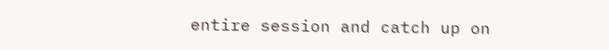entire session and catch up on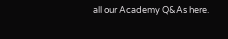all our Academy Q&As here.